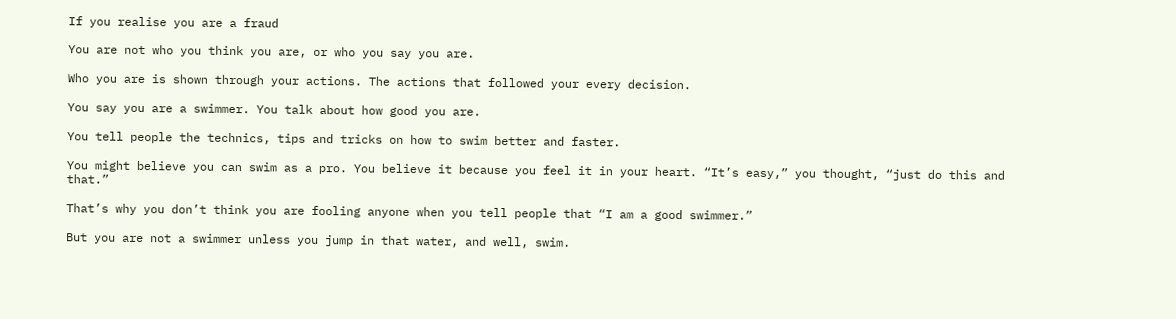If you realise you are a fraud

You are not who you think you are, or who you say you are.

Who you are is shown through your actions. The actions that followed your every decision.

You say you are a swimmer. You talk about how good you are.

You tell people the technics, tips and tricks on how to swim better and faster.

You might believe you can swim as a pro. You believe it because you feel it in your heart. “It’s easy,” you thought, “just do this and that.”

That’s why you don’t think you are fooling anyone when you tell people that “I am a good swimmer.”

But you are not a swimmer unless you jump in that water, and well, swim.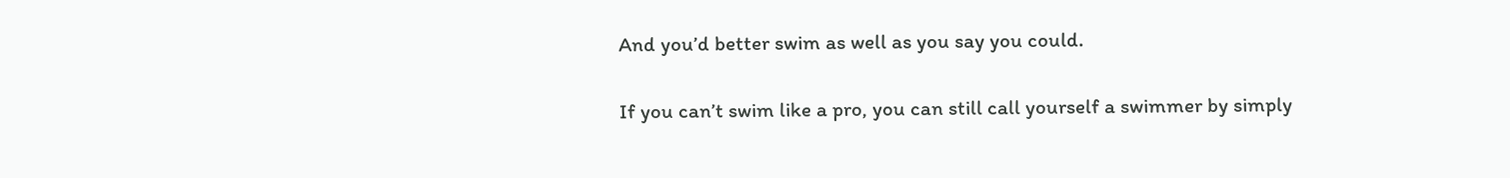And you’d better swim as well as you say you could.

If you can’t swim like a pro, you can still call yourself a swimmer by simply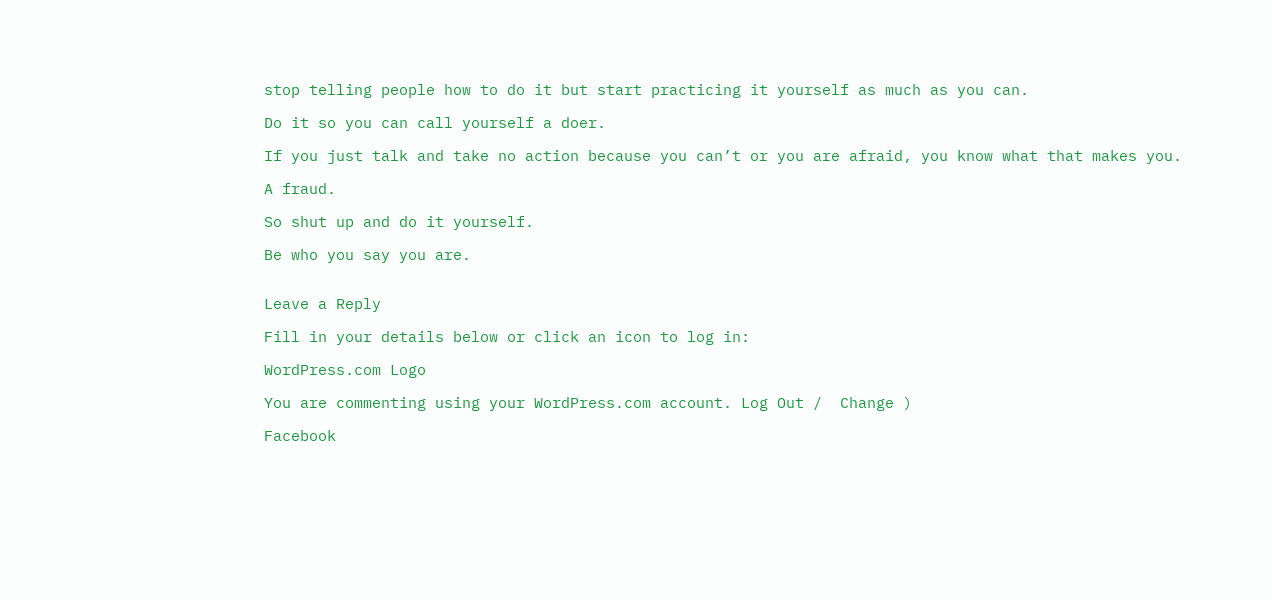stop telling people how to do it but start practicing it yourself as much as you can.

Do it so you can call yourself a doer.

If you just talk and take no action because you can’t or you are afraid, you know what that makes you.

A fraud.

So shut up and do it yourself.

Be who you say you are.


Leave a Reply

Fill in your details below or click an icon to log in:

WordPress.com Logo

You are commenting using your WordPress.com account. Log Out /  Change )

Facebook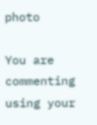photo

You are commenting using your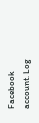Facebook account. Log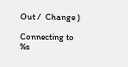Out /  Change )

Connecting to %s